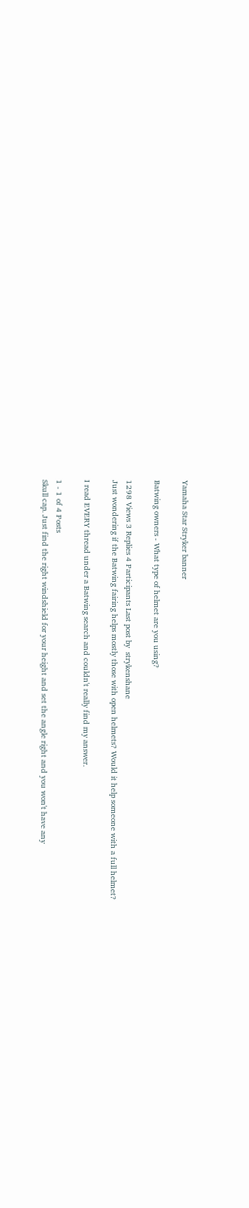Yamaha Star Stryker banner

Batwing owners - What type of helmet are you using?

1298 Views 3 Replies 4 Participants Last post by  strykenshane
Just wondering if the Batwing fairing helps mostly those with open helmets? Would it help someone with a full helmet?

I read EVERY thread under a Batwing search and couldn't really find my answer.

1 - 1 of 4 Posts
Skull cap. Just find the right windshield for your height and set the angle right and you won't have any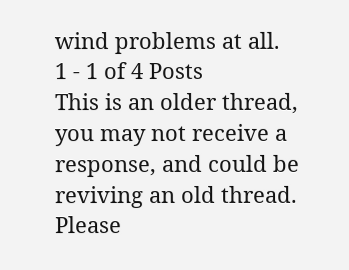wind problems at all.
1 - 1 of 4 Posts
This is an older thread, you may not receive a response, and could be reviving an old thread. Please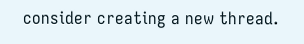consider creating a new thread.